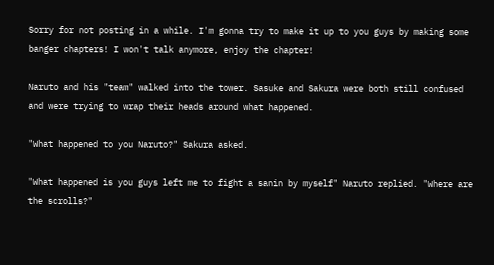Sorry for not posting in a while. I'm gonna try to make it up to you guys by making some banger chapters! I won't talk anymore, enjoy the chapter!

Naruto and his "team" walked into the tower. Sasuke and Sakura were both still confused and were trying to wrap their heads around what happened.

"What happened to you Naruto?" Sakura asked.

"What happened is you guys left me to fight a sanin by myself" Naruto replied. "Where are the scrolls?"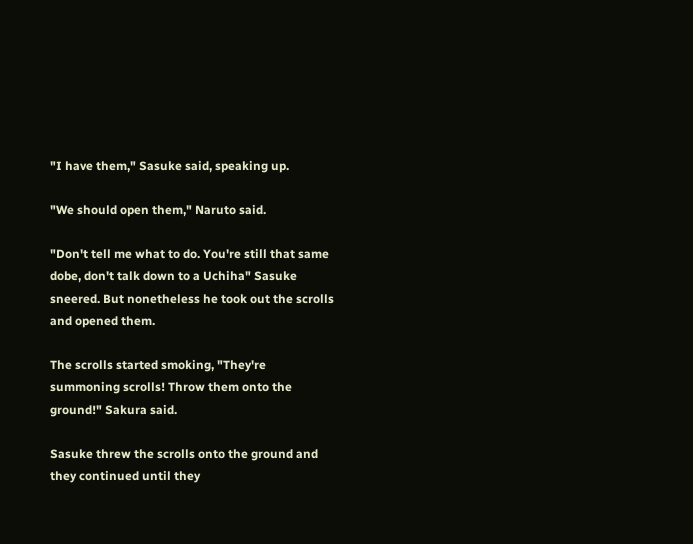"I have them," Sasuke said, speaking up.

"We should open them," Naruto said.

"Don't tell me what to do. You're still that same dobe, don't talk down to a Uchiha" Sasuke sneered. But nonetheless he took out the scrolls and opened them.

The scrolls started smoking, "They're summoning scrolls! Throw them onto the ground!" Sakura said.

Sasuke threw the scrolls onto the ground and they continued until they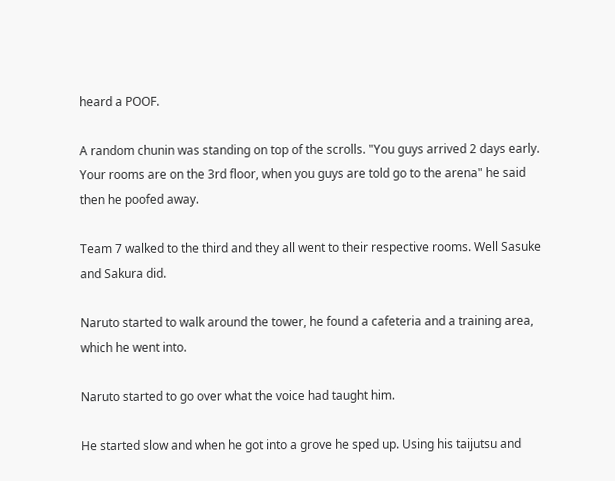heard a POOF.

A random chunin was standing on top of the scrolls. "You guys arrived 2 days early. Your rooms are on the 3rd floor, when you guys are told go to the arena" he said then he poofed away.

Team 7 walked to the third and they all went to their respective rooms. Well Sasuke and Sakura did.

Naruto started to walk around the tower, he found a cafeteria and a training area, which he went into.

Naruto started to go over what the voice had taught him.

He started slow and when he got into a grove he sped up. Using his taijutsu and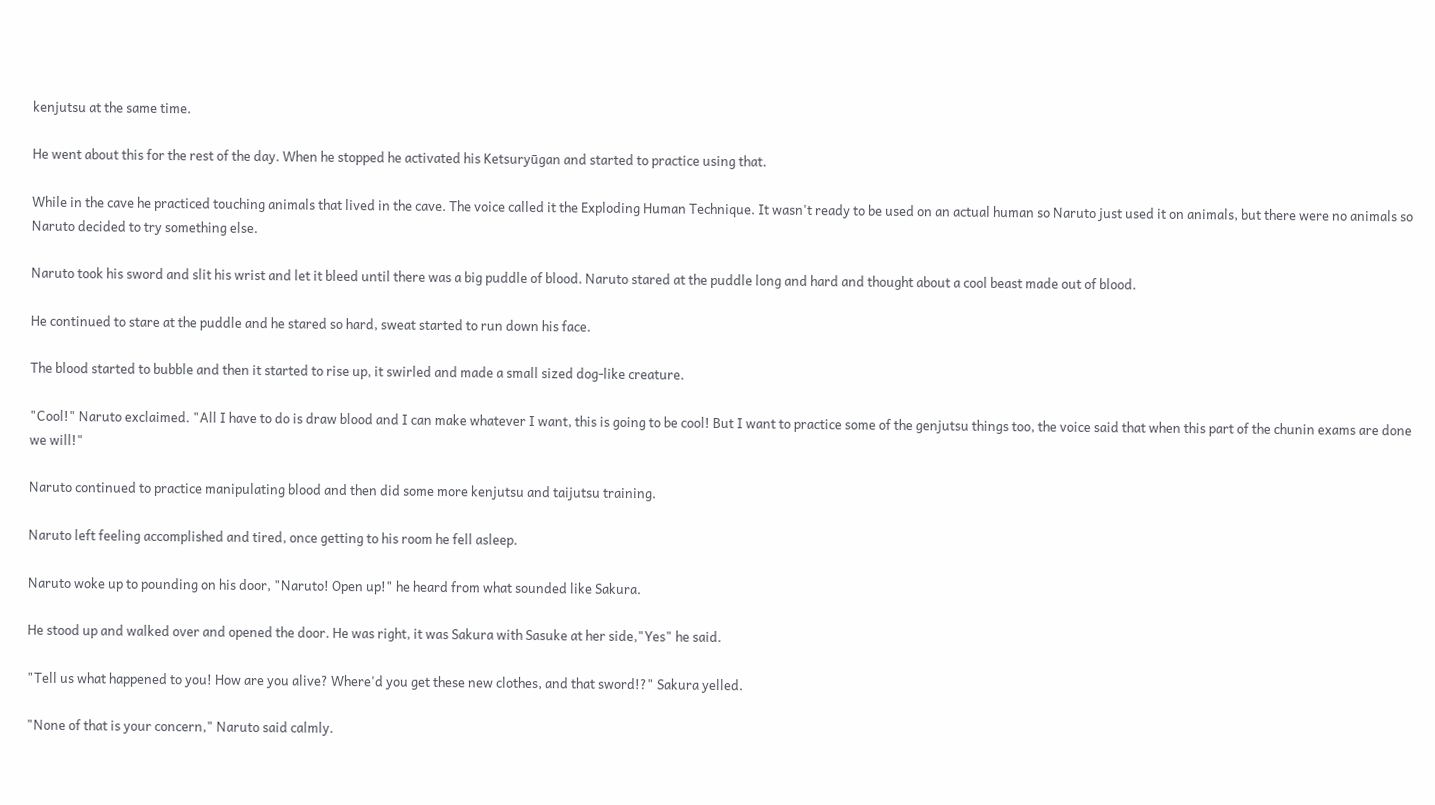kenjutsu at the same time.

He went about this for the rest of the day. When he stopped he activated his Ketsuryūgan and started to practice using that.

While in the cave he practiced touching animals that lived in the cave. The voice called it the Exploding Human Technique. It wasn't ready to be used on an actual human so Naruto just used it on animals, but there were no animals so Naruto decided to try something else.

Naruto took his sword and slit his wrist and let it bleed until there was a big puddle of blood. Naruto stared at the puddle long and hard and thought about a cool beast made out of blood.

He continued to stare at the puddle and he stared so hard, sweat started to run down his face.

The blood started to bubble and then it started to rise up, it swirled and made a small sized dog-like creature.

"Cool!" Naruto exclaimed. "All I have to do is draw blood and I can make whatever I want, this is going to be cool! But I want to practice some of the genjutsu things too, the voice said that when this part of the chunin exams are done we will!"

Naruto continued to practice manipulating blood and then did some more kenjutsu and taijutsu training.

Naruto left feeling accomplished and tired, once getting to his room he fell asleep.

Naruto woke up to pounding on his door, "Naruto! Open up!" he heard from what sounded like Sakura.

He stood up and walked over and opened the door. He was right, it was Sakura with Sasuke at her side,"Yes" he said.

"Tell us what happened to you! How are you alive? Where'd you get these new clothes, and that sword!?" Sakura yelled.

"None of that is your concern," Naruto said calmly.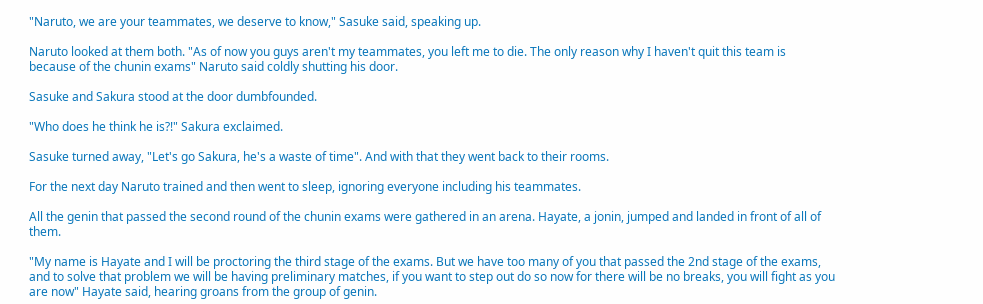"Naruto, we are your teammates, we deserve to know," Sasuke said, speaking up.

Naruto looked at them both. "As of now you guys aren't my teammates, you left me to die. The only reason why I haven't quit this team is because of the chunin exams" Naruto said coldly shutting his door.

Sasuke and Sakura stood at the door dumbfounded.

"Who does he think he is?!" Sakura exclaimed.

Sasuke turned away, "Let's go Sakura, he's a waste of time". And with that they went back to their rooms.

For the next day Naruto trained and then went to sleep, ignoring everyone including his teammates.

All the genin that passed the second round of the chunin exams were gathered in an arena. Hayate, a jonin, jumped and landed in front of all of them.

"My name is Hayate and I will be proctoring the third stage of the exams. But we have too many of you that passed the 2nd stage of the exams, and to solve that problem we will be having preliminary matches, if you want to step out do so now for there will be no breaks, you will fight as you are now" Hayate said, hearing groans from the group of genin.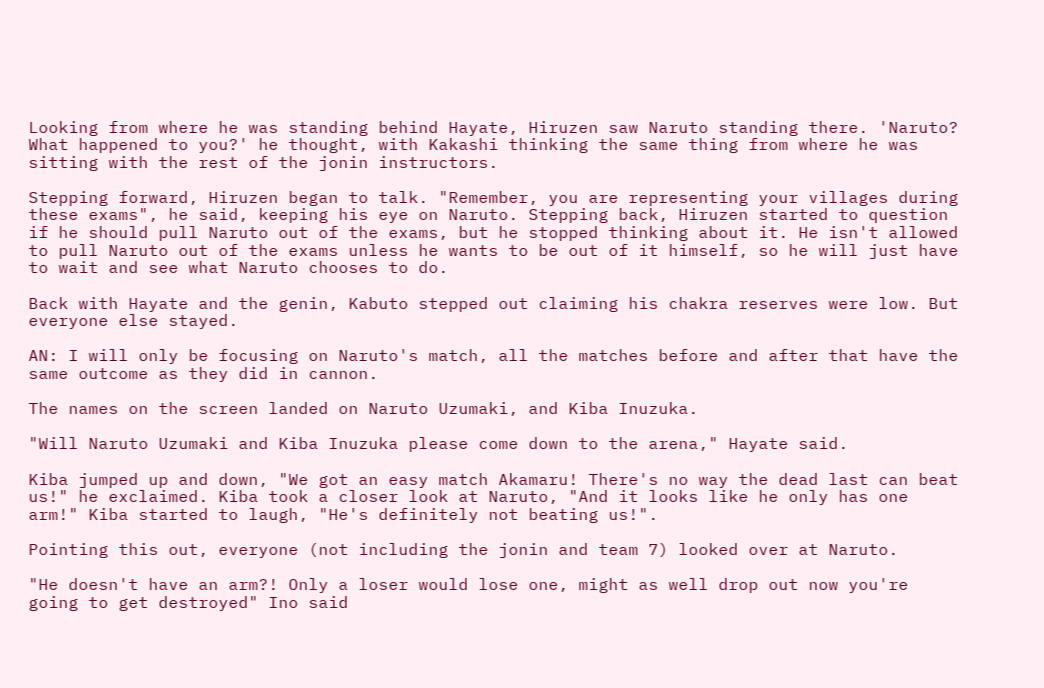Looking from where he was standing behind Hayate, Hiruzen saw Naruto standing there. 'Naruto? What happened to you?' he thought, with Kakashi thinking the same thing from where he was sitting with the rest of the jonin instructors.

Stepping forward, Hiruzen began to talk. "Remember, you are representing your villages during these exams", he said, keeping his eye on Naruto. Stepping back, Hiruzen started to question if he should pull Naruto out of the exams, but he stopped thinking about it. He isn't allowed to pull Naruto out of the exams unless he wants to be out of it himself, so he will just have to wait and see what Naruto chooses to do.

Back with Hayate and the genin, Kabuto stepped out claiming his chakra reserves were low. But everyone else stayed.

AN: I will only be focusing on Naruto's match, all the matches before and after that have the same outcome as they did in cannon.

The names on the screen landed on Naruto Uzumaki, and Kiba Inuzuka.

"Will Naruto Uzumaki and Kiba Inuzuka please come down to the arena," Hayate said.

Kiba jumped up and down, "We got an easy match Akamaru! There's no way the dead last can beat us!" he exclaimed. Kiba took a closer look at Naruto, "And it looks like he only has one arm!" Kiba started to laugh, "He's definitely not beating us!".

Pointing this out, everyone (not including the jonin and team 7) looked over at Naruto.

"He doesn't have an arm?! Only a loser would lose one, might as well drop out now you're going to get destroyed" Ino said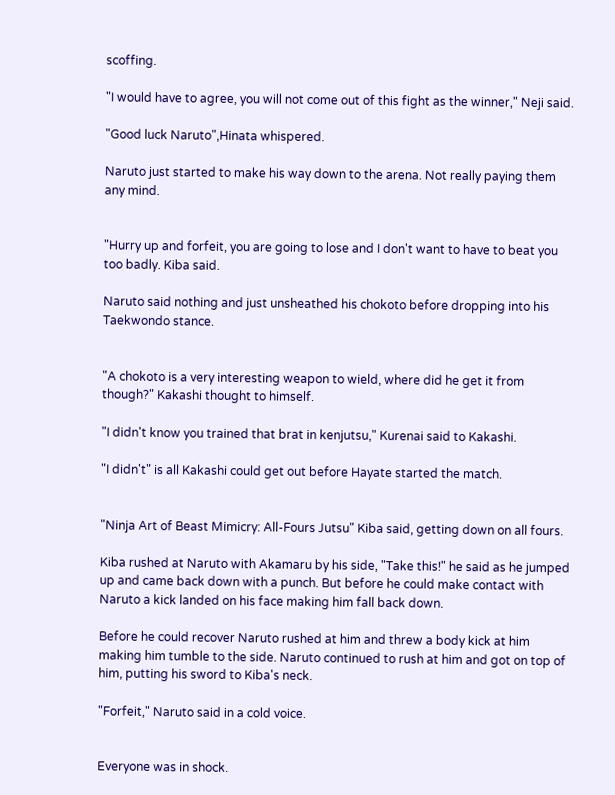scoffing.

"I would have to agree, you will not come out of this fight as the winner," Neji said.

"Good luck Naruto",Hinata whispered.

Naruto just started to make his way down to the arena. Not really paying them any mind.


"Hurry up and forfeit, you are going to lose and I don't want to have to beat you too badly. Kiba said.

Naruto said nothing and just unsheathed his chokoto before dropping into his Taekwondo stance.


"A chokoto is a very interesting weapon to wield, where did he get it from though?" Kakashi thought to himself.

"I didn't know you trained that brat in kenjutsu," Kurenai said to Kakashi.

"I didn't" is all Kakashi could get out before Hayate started the match.


"Ninja Art of Beast Mimicry: All-Fours Jutsu" Kiba said, getting down on all fours.

Kiba rushed at Naruto with Akamaru by his side, "Take this!" he said as he jumped up and came back down with a punch. But before he could make contact with Naruto a kick landed on his face making him fall back down.

Before he could recover Naruto rushed at him and threw a body kick at him making him tumble to the side. Naruto continued to rush at him and got on top of him, putting his sword to Kiba's neck.

"Forfeit," Naruto said in a cold voice.


Everyone was in shock.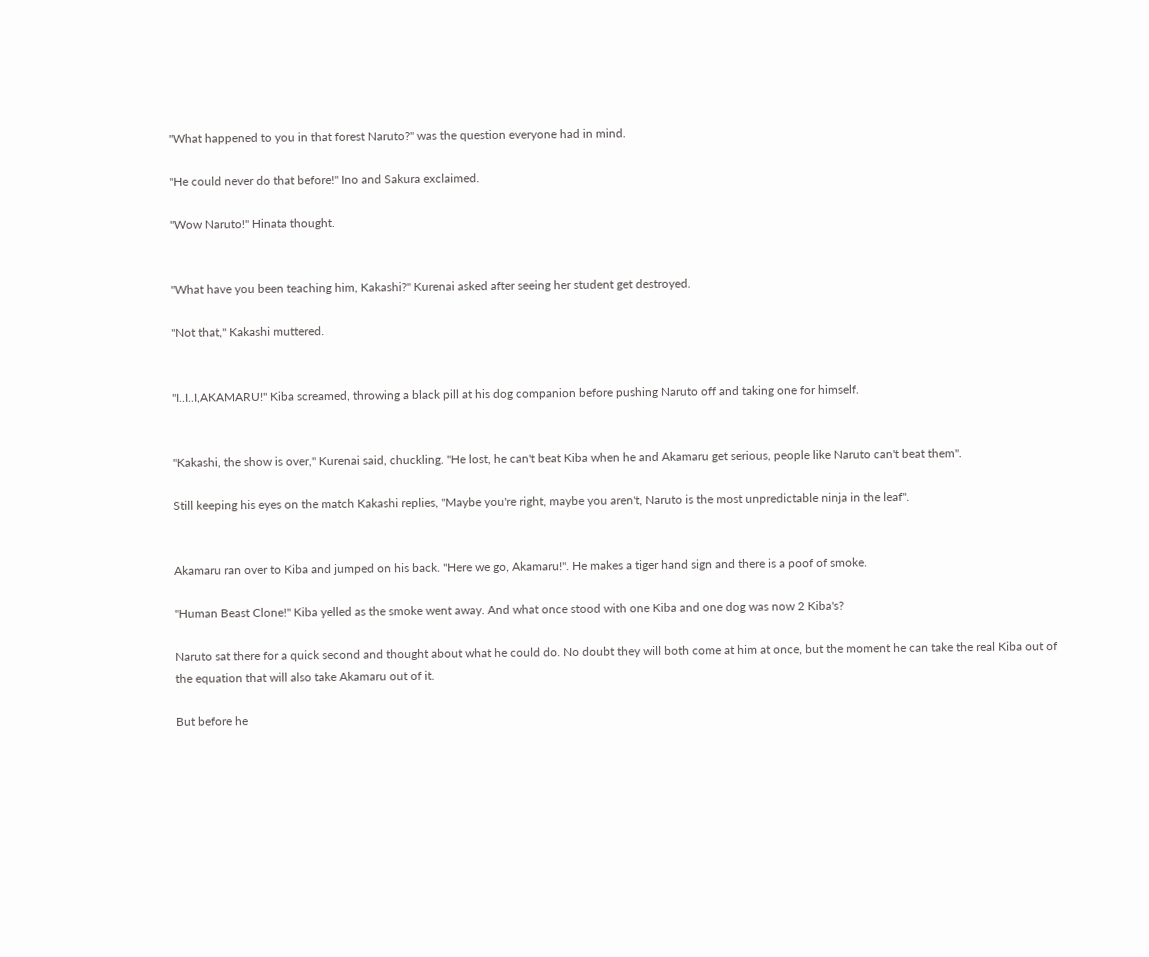"What happened to you in that forest Naruto?" was the question everyone had in mind.

"He could never do that before!" Ino and Sakura exclaimed.

"Wow Naruto!" Hinata thought.


"What have you been teaching him, Kakashi?" Kurenai asked after seeing her student get destroyed.

"Not that," Kakashi muttered.


"I..I..I,AKAMARU!" Kiba screamed, throwing a black pill at his dog companion before pushing Naruto off and taking one for himself.


"Kakashi, the show is over," Kurenai said, chuckling. "He lost, he can't beat Kiba when he and Akamaru get serious, people like Naruto can't beat them".

Still keeping his eyes on the match Kakashi replies, "Maybe you're right, maybe you aren't, Naruto is the most unpredictable ninja in the leaf".


Akamaru ran over to Kiba and jumped on his back. "Here we go, Akamaru!". He makes a tiger hand sign and there is a poof of smoke.

"Human Beast Clone!" Kiba yelled as the smoke went away. And what once stood with one Kiba and one dog was now 2 Kiba's?

Naruto sat there for a quick second and thought about what he could do. No doubt they will both come at him at once, but the moment he can take the real Kiba out of the equation that will also take Akamaru out of it.

But before he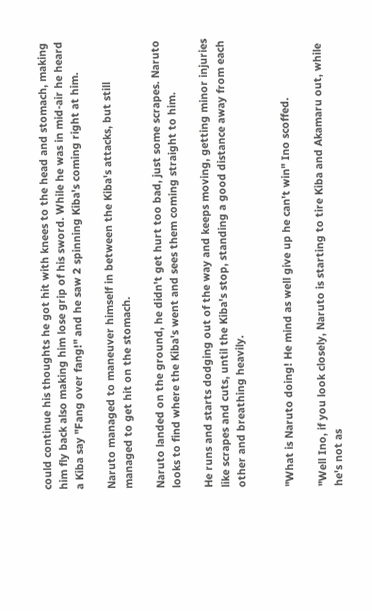could continue his thoughts he got hit with knees to the head and stomach, making him fly back also making him lose grip of his sword. While he was in mid-air he heard a Kiba say "Fang over fang!" and he saw 2 spinning Kiba's coming right at him.

Naruto managed to maneuver himself in between the Kiba's attacks, but still managed to get hit on the stomach.

Naruto landed on the ground, he didn't get hurt too bad, just some scrapes. Naruto looks to find where the Kiba's went and sees them coming straight to him.

He runs and starts dodging out of the way and keeps moving, getting minor injuries like scrapes and cuts, until the Kiba's stop, standing a good distance away from each other and breathing heavily.


"What is Naruto doing! He mind as well give up he can't win" Ino scoffed.

"Well Ino, if you look closely, Naruto is starting to tire Kiba and Akamaru out, while he's not as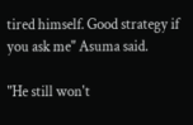tired himself. Good strategy if you ask me" Asuma said.

"He still won't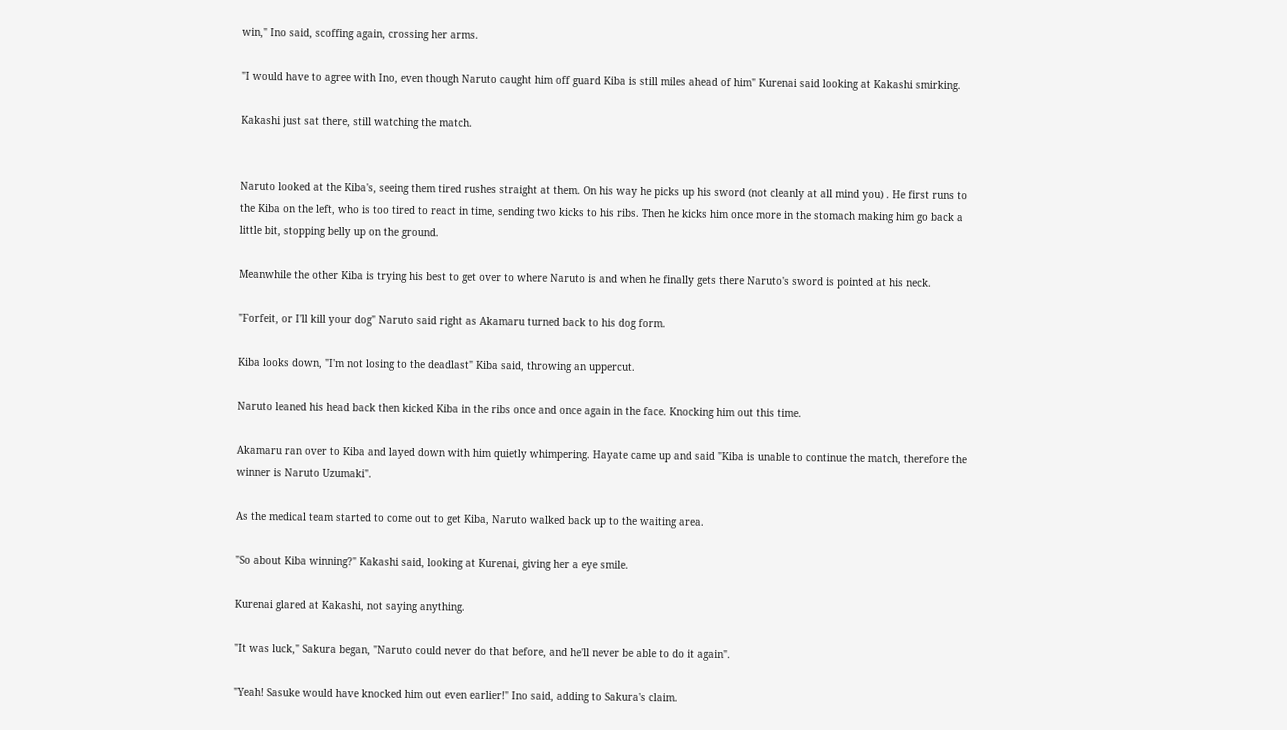win," Ino said, scoffing again, crossing her arms.

"I would have to agree with Ino, even though Naruto caught him off guard Kiba is still miles ahead of him" Kurenai said looking at Kakashi smirking.

Kakashi just sat there, still watching the match.


Naruto looked at the Kiba's, seeing them tired rushes straight at them. On his way he picks up his sword (not cleanly at all mind you) . He first runs to the Kiba on the left, who is too tired to react in time, sending two kicks to his ribs. Then he kicks him once more in the stomach making him go back a little bit, stopping belly up on the ground.

Meanwhile the other Kiba is trying his best to get over to where Naruto is and when he finally gets there Naruto's sword is pointed at his neck.

"Forfeit, or I'll kill your dog" Naruto said right as Akamaru turned back to his dog form.

Kiba looks down, "I'm not losing to the deadlast" Kiba said, throwing an uppercut.

Naruto leaned his head back then kicked Kiba in the ribs once and once again in the face. Knocking him out this time.

Akamaru ran over to Kiba and layed down with him quietly whimpering. Hayate came up and said "Kiba is unable to continue the match, therefore the winner is Naruto Uzumaki".

As the medical team started to come out to get Kiba, Naruto walked back up to the waiting area.

"So about Kiba winning?" Kakashi said, looking at Kurenai, giving her a eye smile.

Kurenai glared at Kakashi, not saying anything.

"It was luck," Sakura began, "Naruto could never do that before, and he'll never be able to do it again".

"Yeah! Sasuke would have knocked him out even earlier!" Ino said, adding to Sakura's claim.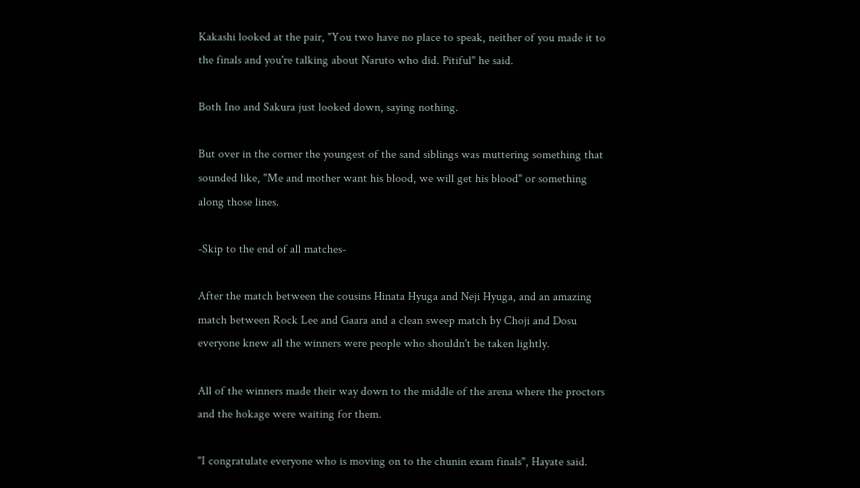Kakashi looked at the pair, "You two have no place to speak, neither of you made it to the finals and you're talking about Naruto who did. Pitiful" he said.

Both Ino and Sakura just looked down, saying nothing.

But over in the corner the youngest of the sand siblings was muttering something that sounded like, "Me and mother want his blood, we will get his blood" or something along those lines.

-Skip to the end of all matches-

After the match between the cousins Hinata Hyuga and Neji Hyuga, and an amazing match between Rock Lee and Gaara and a clean sweep match by Choji and Dosu everyone knew all the winners were people who shouldn't be taken lightly.

All of the winners made their way down to the middle of the arena where the proctors and the hokage were waiting for them.

"I congratulate everyone who is moving on to the chunin exam finals", Hayate said.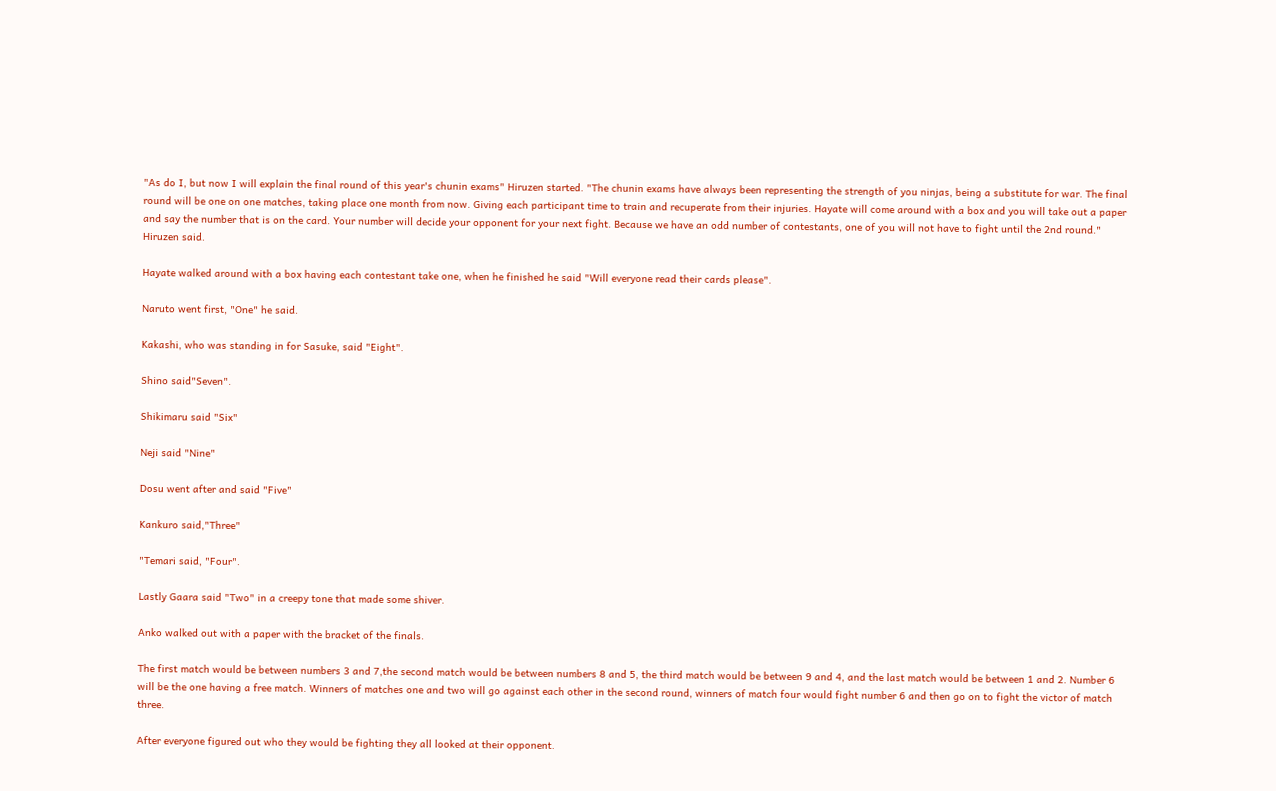"As do I, but now I will explain the final round of this year's chunin exams" Hiruzen started. "The chunin exams have always been representing the strength of you ninjas, being a substitute for war. The final round will be one on one matches, taking place one month from now. Giving each participant time to train and recuperate from their injuries. Hayate will come around with a box and you will take out a paper and say the number that is on the card. Your number will decide your opponent for your next fight. Because we have an odd number of contestants, one of you will not have to fight until the 2nd round." Hiruzen said.

Hayate walked around with a box having each contestant take one, when he finished he said "Will everyone read their cards please".

Naruto went first, "One" he said.

Kakashi, who was standing in for Sasuke, said "Eight".

Shino said"Seven".

Shikimaru said "Six"

Neji said "Nine"

Dosu went after and said "Five"

Kankuro said,"Three"

"Temari said, "Four".

Lastly Gaara said "Two" in a creepy tone that made some shiver.

Anko walked out with a paper with the bracket of the finals.

The first match would be between numbers 3 and 7,the second match would be between numbers 8 and 5, the third match would be between 9 and 4, and the last match would be between 1 and 2. Number 6 will be the one having a free match. Winners of matches one and two will go against each other in the second round, winners of match four would fight number 6 and then go on to fight the victor of match three.

After everyone figured out who they would be fighting they all looked at their opponent.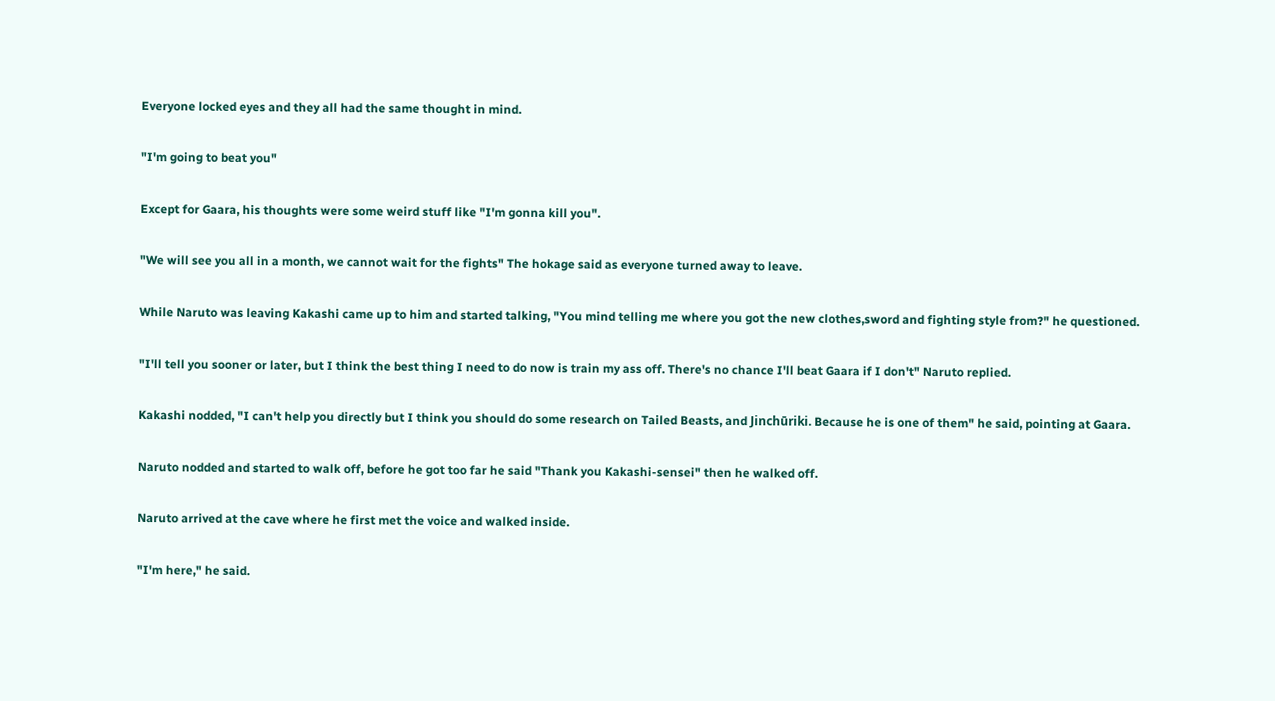Everyone locked eyes and they all had the same thought in mind.

"I'm going to beat you"

Except for Gaara, his thoughts were some weird stuff like "I'm gonna kill you".

"We will see you all in a month, we cannot wait for the fights" The hokage said as everyone turned away to leave.

While Naruto was leaving Kakashi came up to him and started talking, "You mind telling me where you got the new clothes,sword and fighting style from?" he questioned.

"I'll tell you sooner or later, but I think the best thing I need to do now is train my ass off. There's no chance I'll beat Gaara if I don't" Naruto replied.

Kakashi nodded, "I can't help you directly but I think you should do some research on Tailed Beasts, and Jinchūriki. Because he is one of them" he said, pointing at Gaara.

Naruto nodded and started to walk off, before he got too far he said "Thank you Kakashi-sensei" then he walked off.

Naruto arrived at the cave where he first met the voice and walked inside.

"I'm here," he said.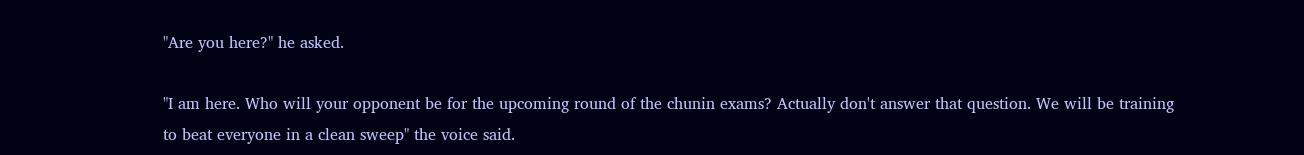"Are you here?" he asked.

"I am here. Who will your opponent be for the upcoming round of the chunin exams? Actually don't answer that question. We will be training to beat everyone in a clean sweep" the voice said.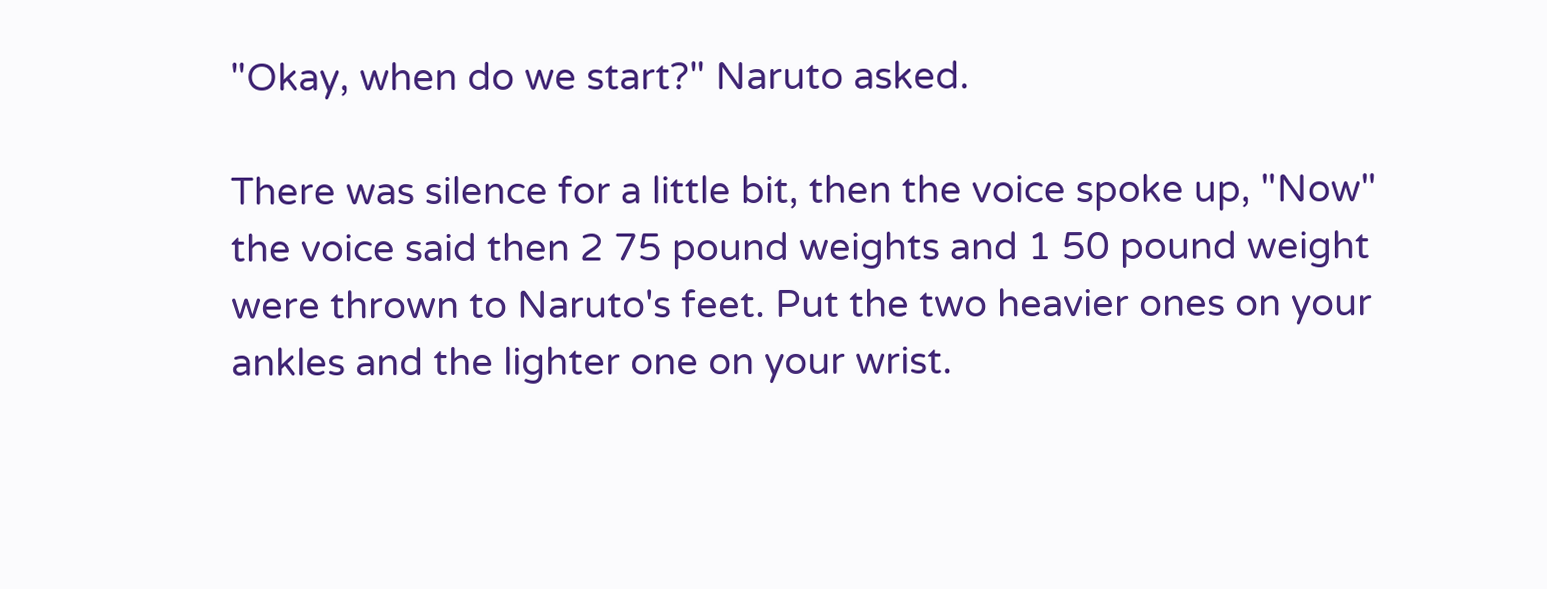"Okay, when do we start?" Naruto asked.

There was silence for a little bit, then the voice spoke up, "Now" the voice said then 2 75 pound weights and 1 50 pound weight were thrown to Naruto's feet. Put the two heavier ones on your ankles and the lighter one on your wrist.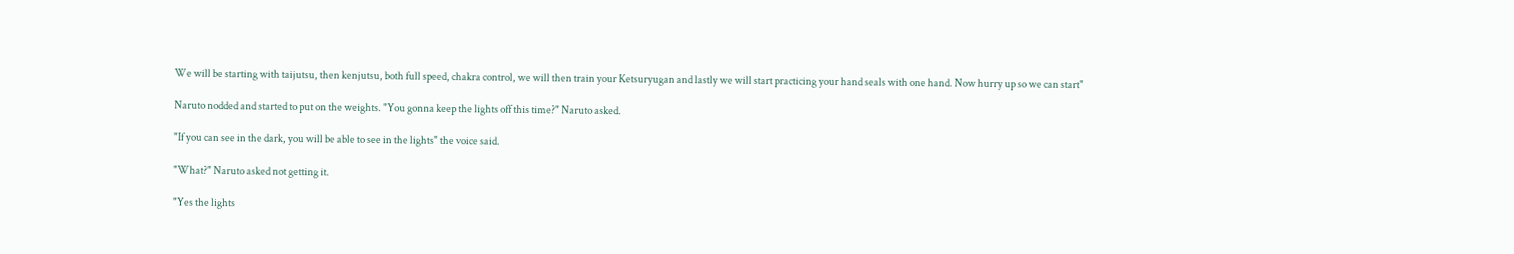We will be starting with taijutsu, then kenjutsu, both full speed, chakra control, we will then train your Ketsuryugan and lastly we will start practicing your hand seals with one hand. Now hurry up so we can start"

Naruto nodded and started to put on the weights. "You gonna keep the lights off this time?" Naruto asked.

"If you can see in the dark, you will be able to see in the lights" the voice said.

"What?" Naruto asked not getting it.

"Yes the lights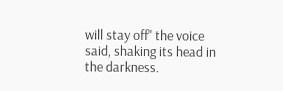will stay off" the voice said, shaking its head in the darkness.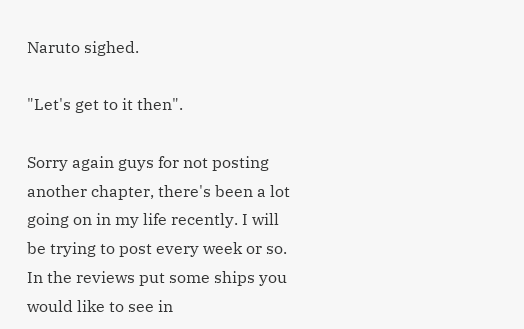Naruto sighed.

"Let's get to it then".

Sorry again guys for not posting another chapter, there's been a lot going on in my life recently. I will be trying to post every week or so. In the reviews put some ships you would like to see in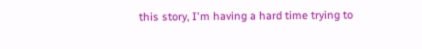this story, I'm having a hard time trying to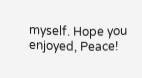myself. Hope you enjoyed, Peace!